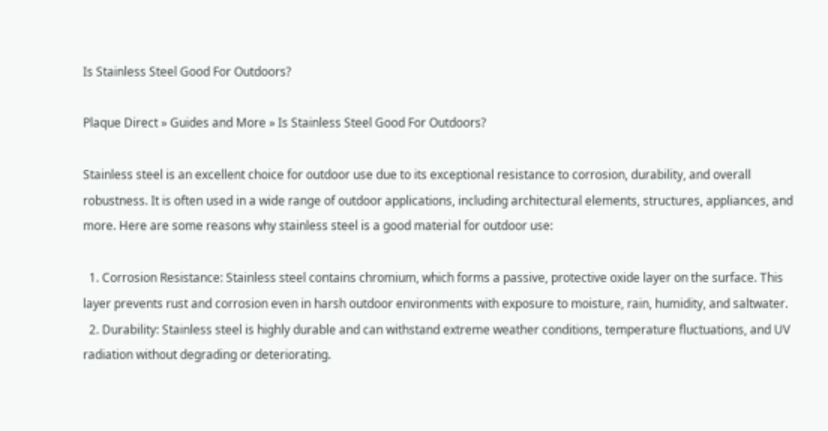Is Stainless Steel Good For Outdoors?

Plaque Direct » Guides and More » Is Stainless Steel Good For Outdoors?

Stainless steel is an excellent choice for outdoor use due to its exceptional resistance to corrosion, durability, and overall robustness. It is often used in a wide range of outdoor applications, including architectural elements, structures, appliances, and more. Here are some reasons why stainless steel is a good material for outdoor use:

  1. Corrosion Resistance: Stainless steel contains chromium, which forms a passive, protective oxide layer on the surface. This layer prevents rust and corrosion even in harsh outdoor environments with exposure to moisture, rain, humidity, and saltwater.
  2. Durability: Stainless steel is highly durable and can withstand extreme weather conditions, temperature fluctuations, and UV radiation without degrading or deteriorating.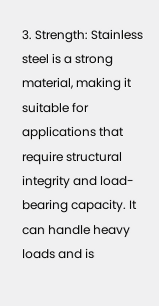3. Strength: Stainless steel is a strong material, making it suitable for applications that require structural integrity and load-bearing capacity. It can handle heavy loads and is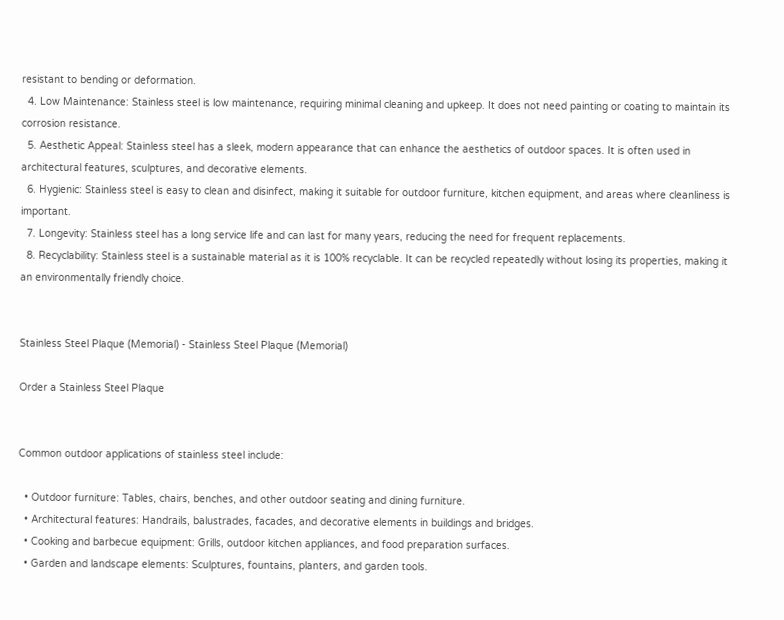resistant to bending or deformation.
  4. Low Maintenance: Stainless steel is low maintenance, requiring minimal cleaning and upkeep. It does not need painting or coating to maintain its corrosion resistance.
  5. Aesthetic Appeal: Stainless steel has a sleek, modern appearance that can enhance the aesthetics of outdoor spaces. It is often used in architectural features, sculptures, and decorative elements.
  6. Hygienic: Stainless steel is easy to clean and disinfect, making it suitable for outdoor furniture, kitchen equipment, and areas where cleanliness is important.
  7. Longevity: Stainless steel has a long service life and can last for many years, reducing the need for frequent replacements.
  8. Recyclability: Stainless steel is a sustainable material as it is 100% recyclable. It can be recycled repeatedly without losing its properties, making it an environmentally friendly choice.


Stainless Steel Plaque (Memorial) - Stainless Steel Plaque (Memorial)

Order a Stainless Steel Plaque


Common outdoor applications of stainless steel include:

  • Outdoor furniture: Tables, chairs, benches, and other outdoor seating and dining furniture.
  • Architectural features: Handrails, balustrades, facades, and decorative elements in buildings and bridges.
  • Cooking and barbecue equipment: Grills, outdoor kitchen appliances, and food preparation surfaces.
  • Garden and landscape elements: Sculptures, fountains, planters, and garden tools.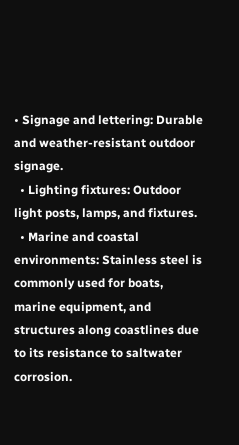• Signage and lettering: Durable and weather-resistant outdoor signage.
  • Lighting fixtures: Outdoor light posts, lamps, and fixtures.
  • Marine and coastal environments: Stainless steel is commonly used for boats, marine equipment, and structures along coastlines due to its resistance to saltwater corrosion.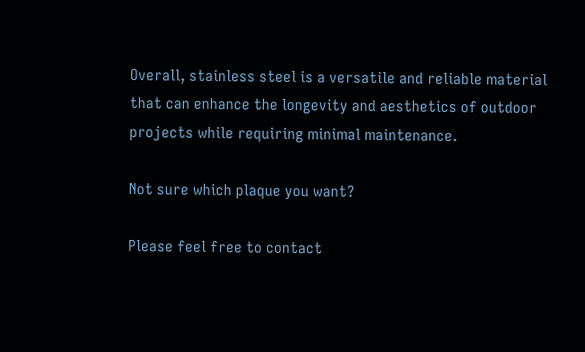Overall, stainless steel is a versatile and reliable material that can enhance the longevity and aesthetics of outdoor projects while requiring minimal maintenance.

Not sure which plaque you want?

Please feel free to contact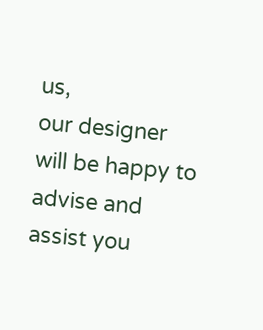us,
our designer will be happy to advise and assist you